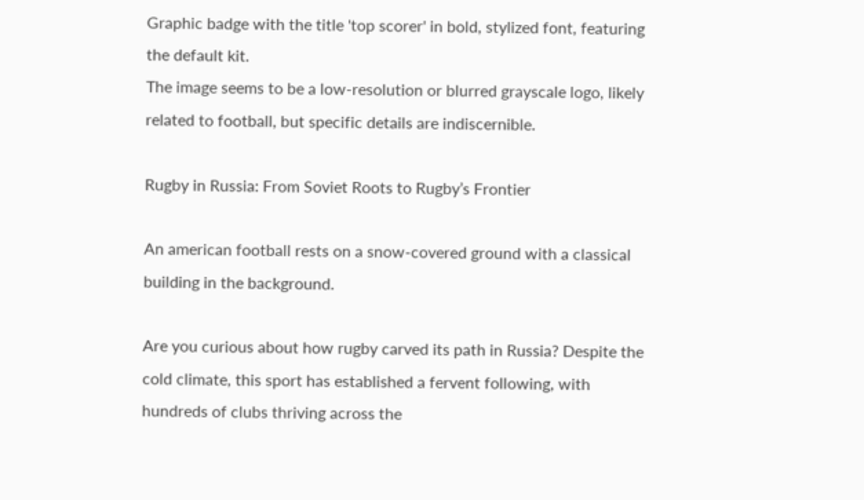Graphic badge with the title 'top scorer' in bold, stylized font, featuring the default kit.
The image seems to be a low-resolution or blurred grayscale logo, likely related to football, but specific details are indiscernible.

Rugby in Russia: From Soviet Roots to Rugby’s Frontier

An american football rests on a snow-covered ground with a classical building in the background.

Are you curious about how rugby carved its path in Russia? Despite the cold climate, this sport has established a fervent following, with hundreds of clubs thriving across the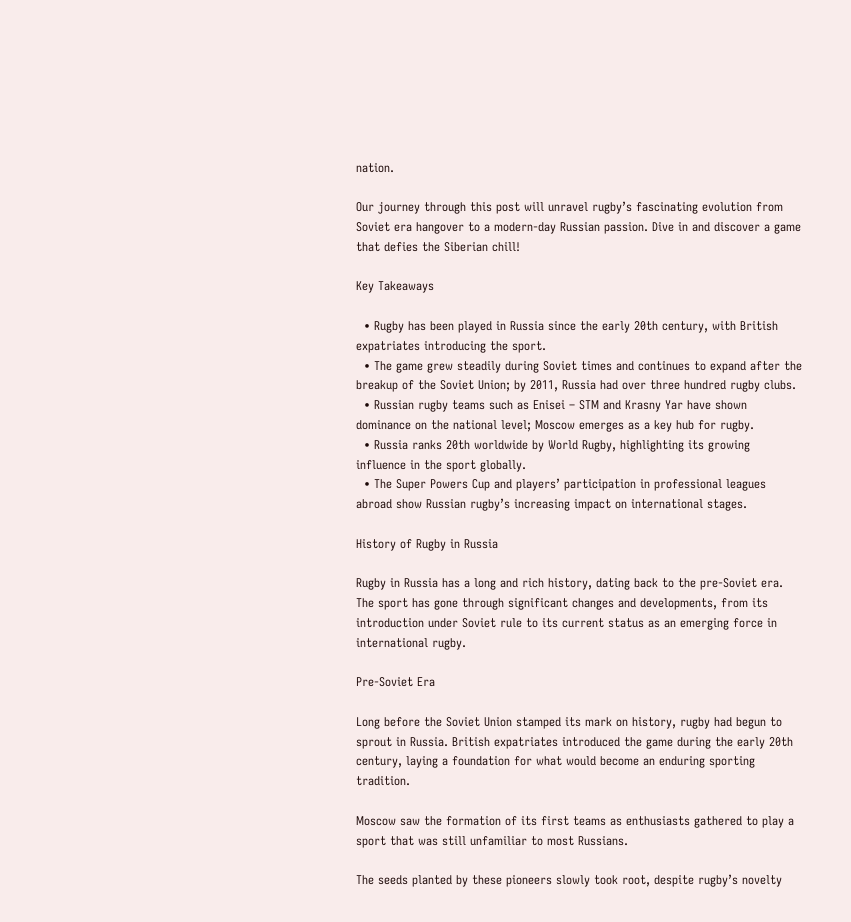nation.

Our journey through this post will unravel rugby’s fascinating evolution from Soviet era hangover to a modern-day Russian passion. Dive in and discover a game that defies the Siberian chill!

Key Takeaways

  • Rugby has been played in Russia since the early 20th century, with British expatriates introducing the sport.
  • The game grew steadily during Soviet times and continues to expand after the breakup of the Soviet Union; by 2011, Russia had over three hundred rugby clubs.
  • Russian rugby teams such as Enisei – STM and Krasny Yar have shown dominance on the national level; Moscow emerges as a key hub for rugby.
  • Russia ranks 20th worldwide by World Rugby, highlighting its growing influence in the sport globally.
  • The Super Powers Cup and players’ participation in professional leagues abroad show Russian rugby’s increasing impact on international stages.

History of Rugby in Russia

Rugby in Russia has a long and rich history, dating back to the pre-Soviet era. The sport has gone through significant changes and developments, from its introduction under Soviet rule to its current status as an emerging force in international rugby.

Pre-Soviet Era

Long before the Soviet Union stamped its mark on history, rugby had begun to sprout in Russia. British expatriates introduced the game during the early 20th century, laying a foundation for what would become an enduring sporting tradition.

Moscow saw the formation of its first teams as enthusiasts gathered to play a sport that was still unfamiliar to most Russians.

The seeds planted by these pioneers slowly took root, despite rugby’s novelty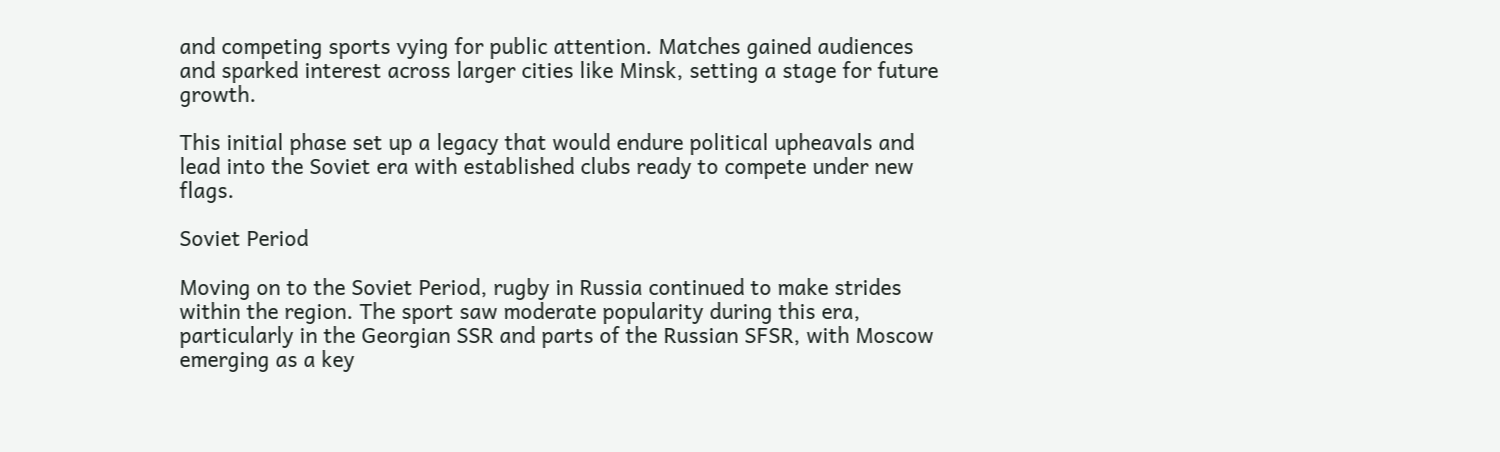and competing sports vying for public attention. Matches gained audiences and sparked interest across larger cities like Minsk, setting a stage for future growth.

This initial phase set up a legacy that would endure political upheavals and lead into the Soviet era with established clubs ready to compete under new flags.

Soviet Period

Moving on to the Soviet Period, rugby in Russia continued to make strides within the region. The sport saw moderate popularity during this era, particularly in the Georgian SSR and parts of the Russian SFSR, with Moscow emerging as a key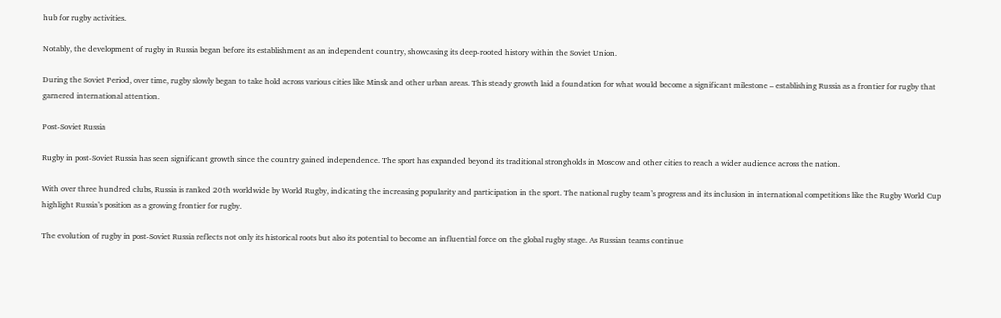hub for rugby activities.

Notably, the development of rugby in Russia began before its establishment as an independent country, showcasing its deep-rooted history within the Soviet Union.

During the Soviet Period, over time, rugby slowly began to take hold across various cities like Minsk and other urban areas. This steady growth laid a foundation for what would become a significant milestone – establishing Russia as a frontier for rugby that garnered international attention.

Post-Soviet Russia

Rugby in post-Soviet Russia has seen significant growth since the country gained independence. The sport has expanded beyond its traditional strongholds in Moscow and other cities to reach a wider audience across the nation.

With over three hundred clubs, Russia is ranked 20th worldwide by World Rugby, indicating the increasing popularity and participation in the sport. The national rugby team’s progress and its inclusion in international competitions like the Rugby World Cup highlight Russia’s position as a growing frontier for rugby.

The evolution of rugby in post-Soviet Russia reflects not only its historical roots but also its potential to become an influential force on the global rugby stage. As Russian teams continue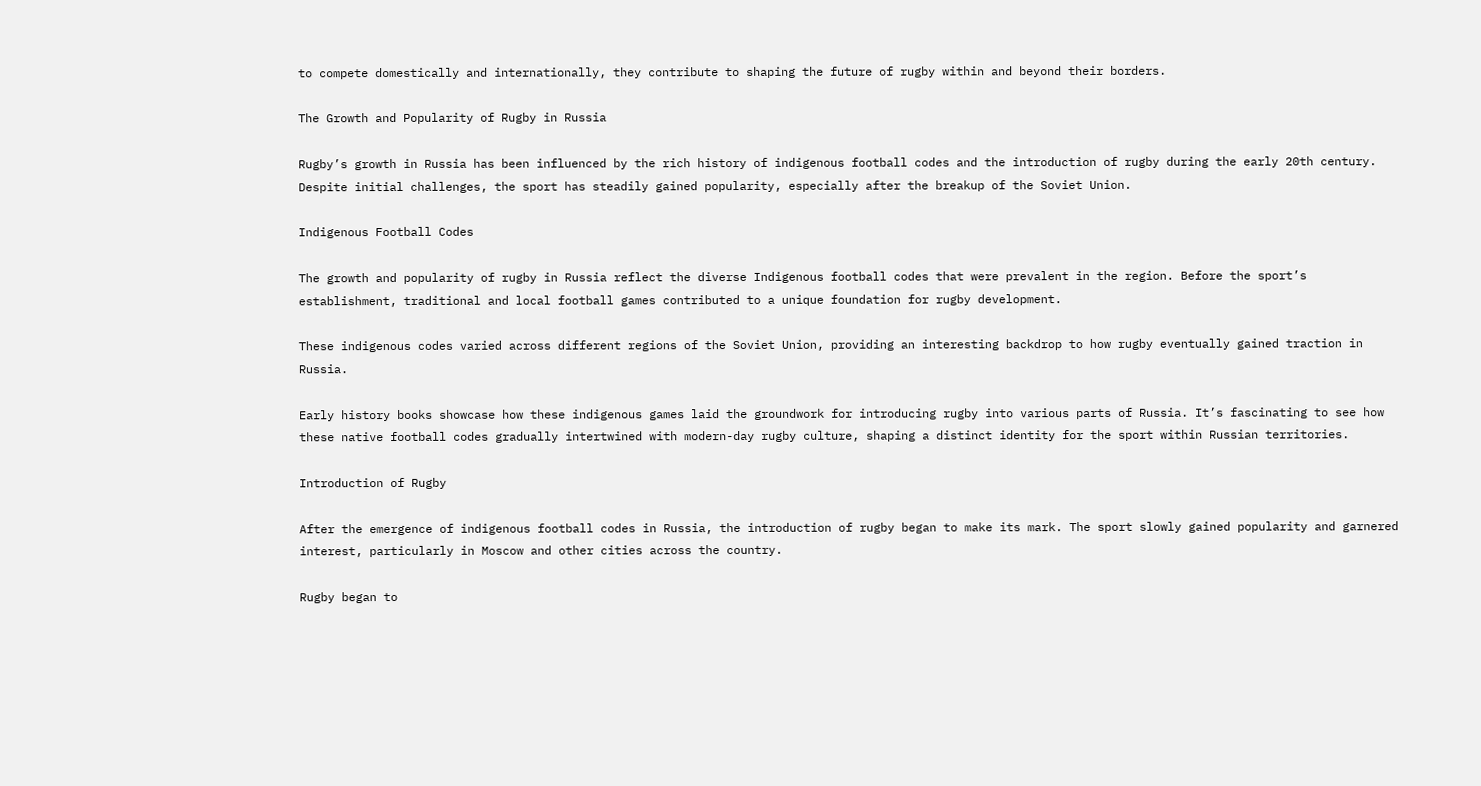to compete domestically and internationally, they contribute to shaping the future of rugby within and beyond their borders.

The Growth and Popularity of Rugby in Russia

Rugby’s growth in Russia has been influenced by the rich history of indigenous football codes and the introduction of rugby during the early 20th century. Despite initial challenges, the sport has steadily gained popularity, especially after the breakup of the Soviet Union.

Indigenous Football Codes

The growth and popularity of rugby in Russia reflect the diverse Indigenous football codes that were prevalent in the region. Before the sport’s establishment, traditional and local football games contributed to a unique foundation for rugby development.

These indigenous codes varied across different regions of the Soviet Union, providing an interesting backdrop to how rugby eventually gained traction in Russia.

Early history books showcase how these indigenous games laid the groundwork for introducing rugby into various parts of Russia. It’s fascinating to see how these native football codes gradually intertwined with modern-day rugby culture, shaping a distinct identity for the sport within Russian territories.

Introduction of Rugby

After the emergence of indigenous football codes in Russia, the introduction of rugby began to make its mark. The sport slowly gained popularity and garnered interest, particularly in Moscow and other cities across the country.

Rugby began to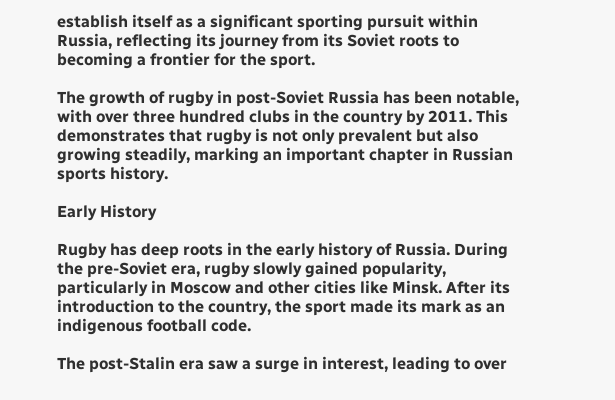establish itself as a significant sporting pursuit within Russia, reflecting its journey from its Soviet roots to becoming a frontier for the sport.

The growth of rugby in post-Soviet Russia has been notable, with over three hundred clubs in the country by 2011. This demonstrates that rugby is not only prevalent but also growing steadily, marking an important chapter in Russian sports history.

Early History

Rugby has deep roots in the early history of Russia. During the pre-Soviet era, rugby slowly gained popularity, particularly in Moscow and other cities like Minsk. After its introduction to the country, the sport made its mark as an indigenous football code.

The post-Stalin era saw a surge in interest, leading to over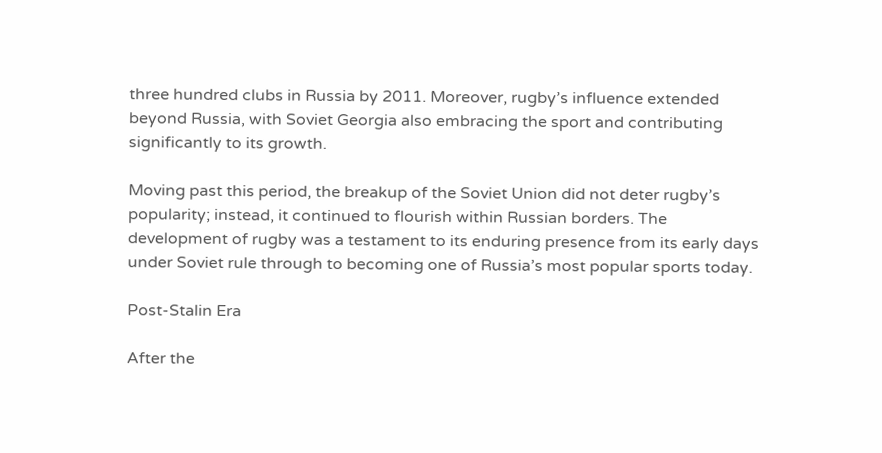three hundred clubs in Russia by 2011. Moreover, rugby’s influence extended beyond Russia, with Soviet Georgia also embracing the sport and contributing significantly to its growth.

Moving past this period, the breakup of the Soviet Union did not deter rugby’s popularity; instead, it continued to flourish within Russian borders. The development of rugby was a testament to its enduring presence from its early days under Soviet rule through to becoming one of Russia’s most popular sports today.

Post-Stalin Era

After the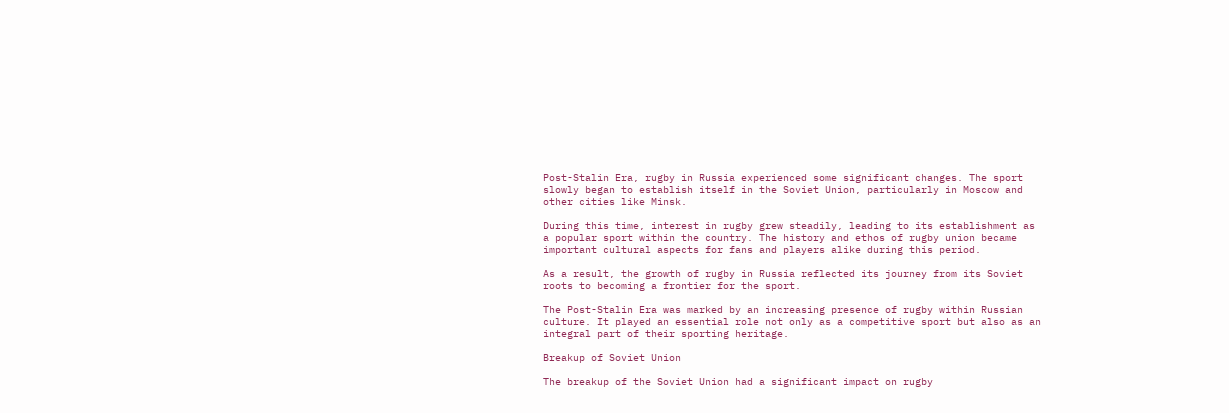Post-Stalin Era, rugby in Russia experienced some significant changes. The sport slowly began to establish itself in the Soviet Union, particularly in Moscow and other cities like Minsk.

During this time, interest in rugby grew steadily, leading to its establishment as a popular sport within the country. The history and ethos of rugby union became important cultural aspects for fans and players alike during this period.

As a result, the growth of rugby in Russia reflected its journey from its Soviet roots to becoming a frontier for the sport.

The Post-Stalin Era was marked by an increasing presence of rugby within Russian culture. It played an essential role not only as a competitive sport but also as an integral part of their sporting heritage.

Breakup of Soviet Union

The breakup of the Soviet Union had a significant impact on rugby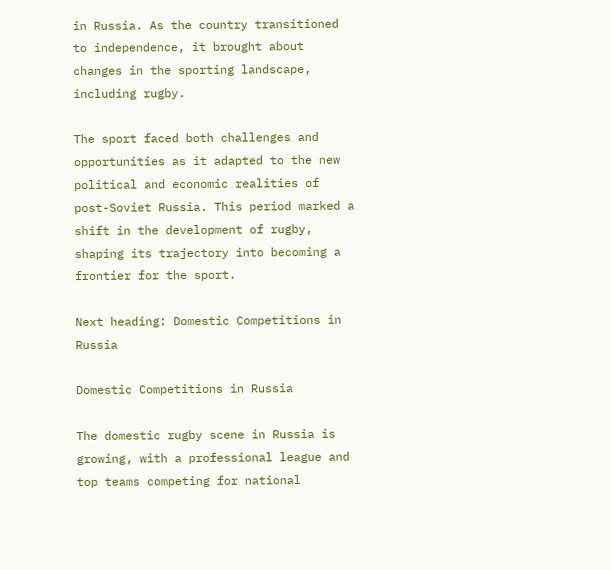in Russia. As the country transitioned to independence, it brought about changes in the sporting landscape, including rugby.

The sport faced both challenges and opportunities as it adapted to the new political and economic realities of post-Soviet Russia. This period marked a shift in the development of rugby, shaping its trajectory into becoming a frontier for the sport.

Next heading: Domestic Competitions in Russia

Domestic Competitions in Russia

The domestic rugby scene in Russia is growing, with a professional league and top teams competing for national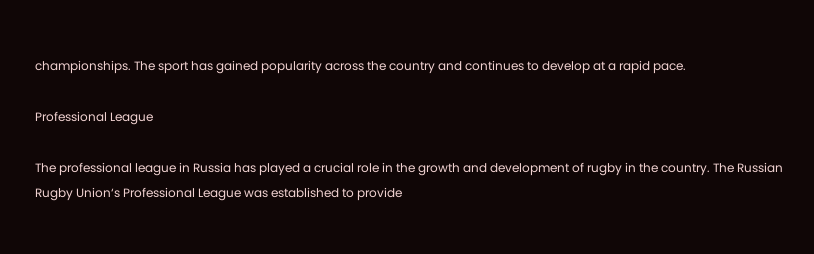championships. The sport has gained popularity across the country and continues to develop at a rapid pace.

Professional League

The professional league in Russia has played a crucial role in the growth and development of rugby in the country. The Russian Rugby Union‘s Professional League was established to provide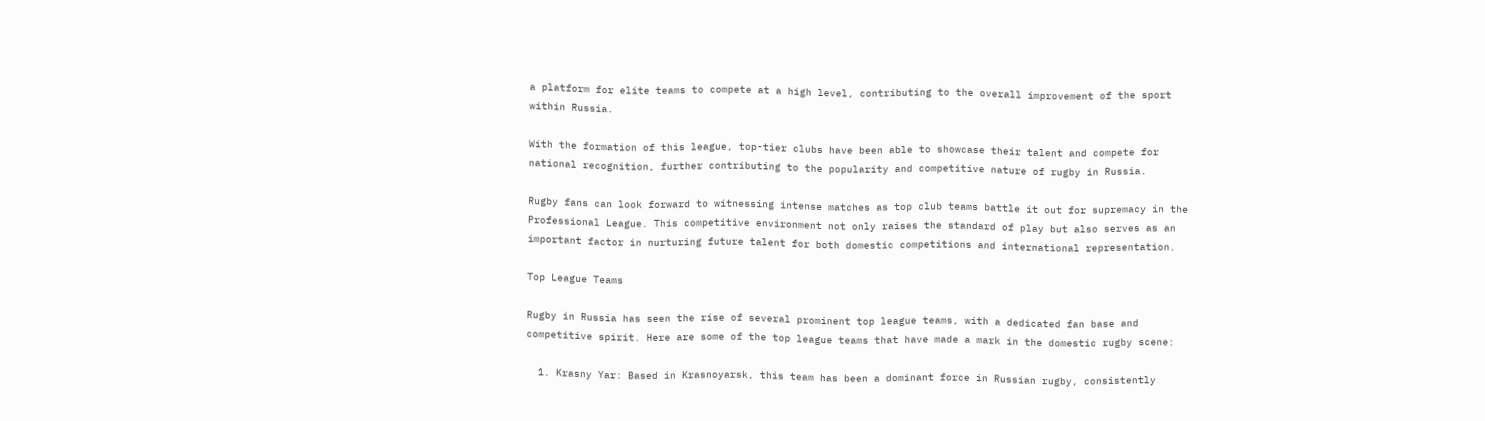a platform for elite teams to compete at a high level, contributing to the overall improvement of the sport within Russia.

With the formation of this league, top-tier clubs have been able to showcase their talent and compete for national recognition, further contributing to the popularity and competitive nature of rugby in Russia.

Rugby fans can look forward to witnessing intense matches as top club teams battle it out for supremacy in the Professional League. This competitive environment not only raises the standard of play but also serves as an important factor in nurturing future talent for both domestic competitions and international representation.

Top League Teams

Rugby in Russia has seen the rise of several prominent top league teams, with a dedicated fan base and competitive spirit. Here are some of the top league teams that have made a mark in the domestic rugby scene:

  1. Krasny Yar: Based in Krasnoyarsk, this team has been a dominant force in Russian rugby, consistently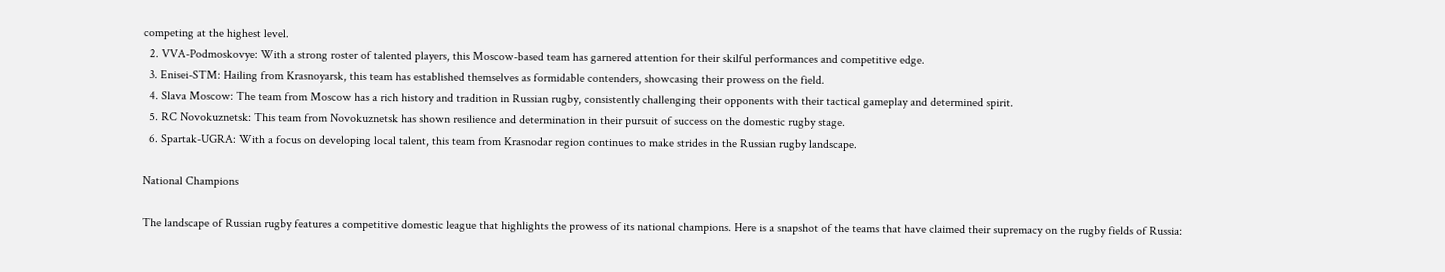competing at the highest level.
  2. VVA-Podmoskovye: With a strong roster of talented players, this Moscow-based team has garnered attention for their skilful performances and competitive edge.
  3. Enisei-STM: Hailing from Krasnoyarsk, this team has established themselves as formidable contenders, showcasing their prowess on the field.
  4. Slava Moscow: The team from Moscow has a rich history and tradition in Russian rugby, consistently challenging their opponents with their tactical gameplay and determined spirit.
  5. RC Novokuznetsk: This team from Novokuznetsk has shown resilience and determination in their pursuit of success on the domestic rugby stage.
  6. Spartak-UGRA: With a focus on developing local talent, this team from Krasnodar region continues to make strides in the Russian rugby landscape.

National Champions

The landscape of Russian rugby features a competitive domestic league that highlights the prowess of its national champions. Here is a snapshot of the teams that have claimed their supremacy on the rugby fields of Russia: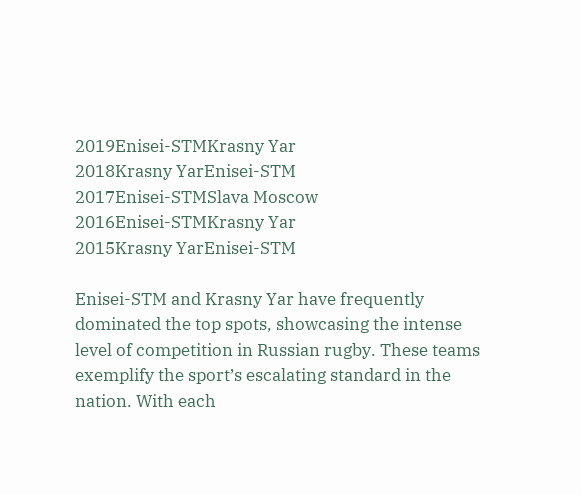2019Enisei-STMKrasny Yar
2018Krasny YarEnisei-STM
2017Enisei-STMSlava Moscow
2016Enisei-STMKrasny Yar
2015Krasny YarEnisei-STM

Enisei-STM and Krasny Yar have frequently dominated the top spots, showcasing the intense level of competition in Russian rugby. These teams exemplify the sport’s escalating standard in the nation. With each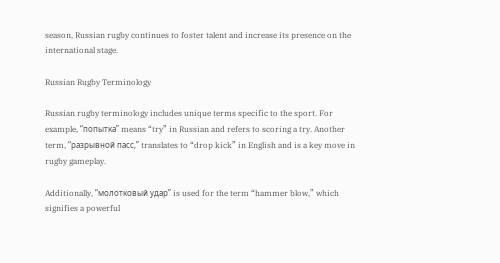season, Russian rugby continues to foster talent and increase its presence on the international stage.

Russian Rugby Terminology

Russian rugby terminology includes unique terms specific to the sport. For example, “попытка” means “try” in Russian and refers to scoring a try. Another term, “разрывной пасс,” translates to “drop kick” in English and is a key move in rugby gameplay.

Additionally, “молотковый удар” is used for the term “hammer blow,” which signifies a powerful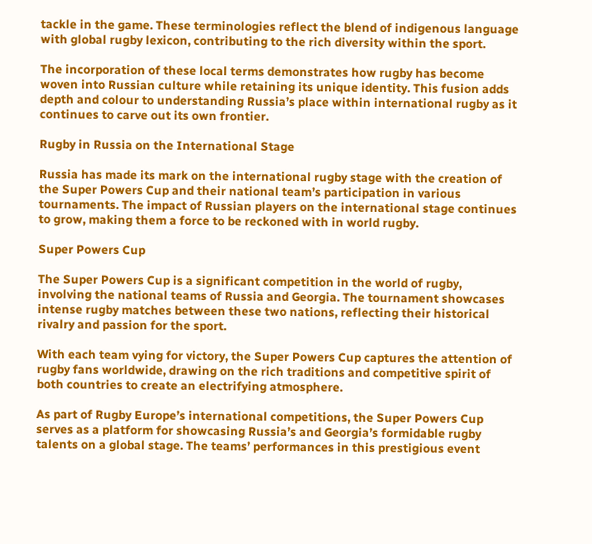tackle in the game. These terminologies reflect the blend of indigenous language with global rugby lexicon, contributing to the rich diversity within the sport.

The incorporation of these local terms demonstrates how rugby has become woven into Russian culture while retaining its unique identity. This fusion adds depth and colour to understanding Russia’s place within international rugby as it continues to carve out its own frontier.

Rugby in Russia on the International Stage

Russia has made its mark on the international rugby stage with the creation of the Super Powers Cup and their national team’s participation in various tournaments. The impact of Russian players on the international stage continues to grow, making them a force to be reckoned with in world rugby.

Super Powers Cup

The Super Powers Cup is a significant competition in the world of rugby, involving the national teams of Russia and Georgia. The tournament showcases intense rugby matches between these two nations, reflecting their historical rivalry and passion for the sport.

With each team vying for victory, the Super Powers Cup captures the attention of rugby fans worldwide, drawing on the rich traditions and competitive spirit of both countries to create an electrifying atmosphere.

As part of Rugby Europe’s international competitions, the Super Powers Cup serves as a platform for showcasing Russia’s and Georgia’s formidable rugby talents on a global stage. The teams’ performances in this prestigious event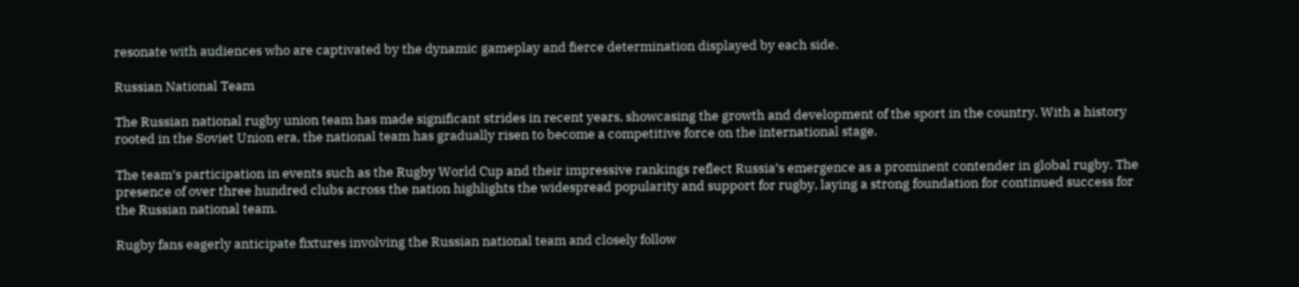resonate with audiences who are captivated by the dynamic gameplay and fierce determination displayed by each side.

Russian National Team

The Russian national rugby union team has made significant strides in recent years, showcasing the growth and development of the sport in the country. With a history rooted in the Soviet Union era, the national team has gradually risen to become a competitive force on the international stage.

The team’s participation in events such as the Rugby World Cup and their impressive rankings reflect Russia’s emergence as a prominent contender in global rugby. The presence of over three hundred clubs across the nation highlights the widespread popularity and support for rugby, laying a strong foundation for continued success for the Russian national team.

Rugby fans eagerly anticipate fixtures involving the Russian national team and closely follow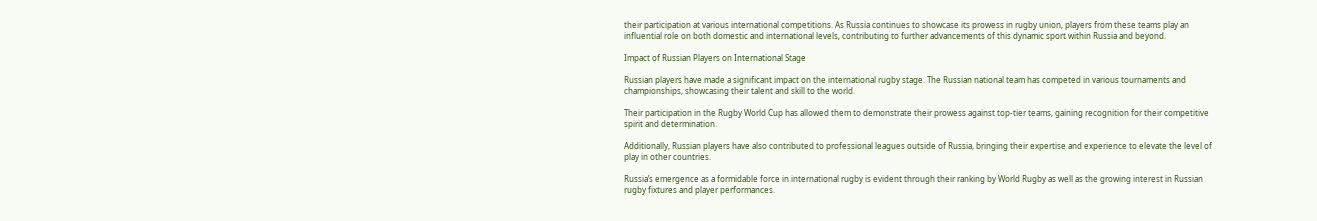their participation at various international competitions. As Russia continues to showcase its prowess in rugby union, players from these teams play an influential role on both domestic and international levels, contributing to further advancements of this dynamic sport within Russia and beyond.

Impact of Russian Players on International Stage

Russian players have made a significant impact on the international rugby stage. The Russian national team has competed in various tournaments and championships, showcasing their talent and skill to the world.

Their participation in the Rugby World Cup has allowed them to demonstrate their prowess against top-tier teams, gaining recognition for their competitive spirit and determination.

Additionally, Russian players have also contributed to professional leagues outside of Russia, bringing their expertise and experience to elevate the level of play in other countries.

Russia’s emergence as a formidable force in international rugby is evident through their ranking by World Rugby as well as the growing interest in Russian rugby fixtures and player performances.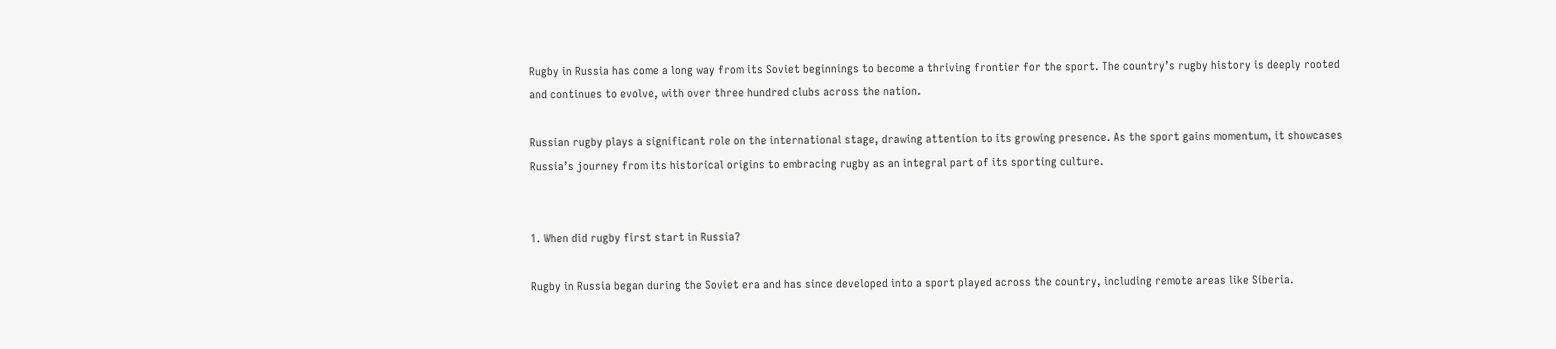Rugby in Russia has come a long way from its Soviet beginnings to become a thriving frontier for the sport. The country’s rugby history is deeply rooted and continues to evolve, with over three hundred clubs across the nation.

Russian rugby plays a significant role on the international stage, drawing attention to its growing presence. As the sport gains momentum, it showcases Russia’s journey from its historical origins to embracing rugby as an integral part of its sporting culture.


1. When did rugby first start in Russia?

Rugby in Russia began during the Soviet era and has since developed into a sport played across the country, including remote areas like Siberia.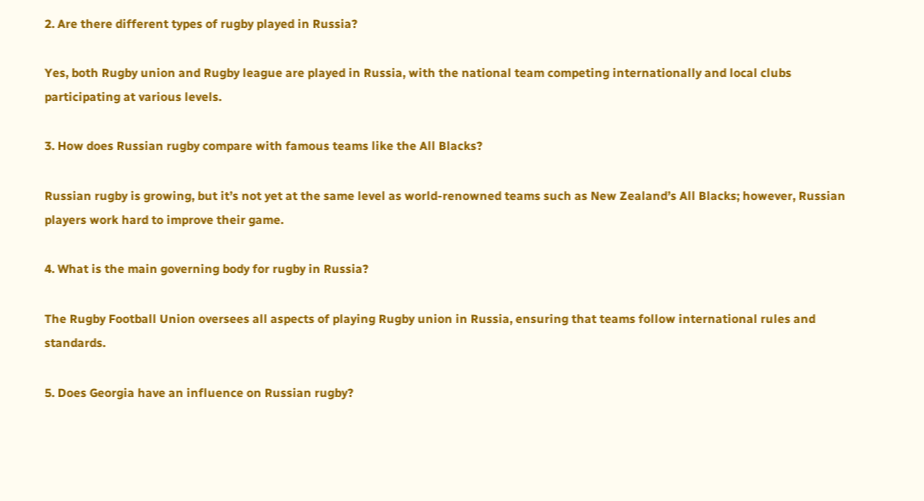2. Are there different types of rugby played in Russia?

Yes, both Rugby union and Rugby league are played in Russia, with the national team competing internationally and local clubs participating at various levels.

3. How does Russian rugby compare with famous teams like the All Blacks?

Russian rugby is growing, but it’s not yet at the same level as world-renowned teams such as New Zealand’s All Blacks; however, Russian players work hard to improve their game.

4. What is the main governing body for rugby in Russia?

The Rugby Football Union oversees all aspects of playing Rugby union in Russia, ensuring that teams follow international rules and standards.

5. Does Georgia have an influence on Russian rugby?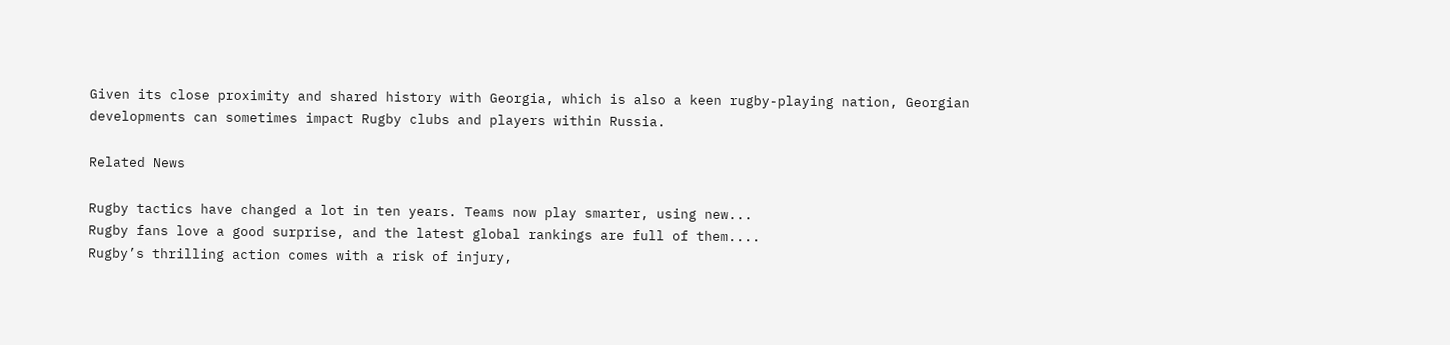Given its close proximity and shared history with Georgia, which is also a keen rugby-playing nation, Georgian developments can sometimes impact Rugby clubs and players within Russia.

Related News

Rugby tactics have changed a lot in ten years. Teams now play smarter, using new...
Rugby fans love a good surprise, and the latest global rankings are full of them....
Rugby’s thrilling action comes with a risk of injury,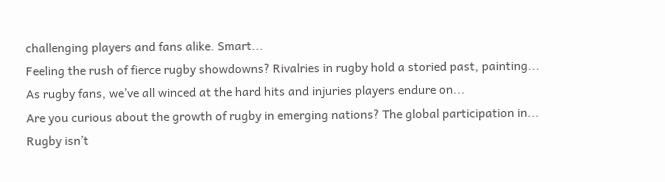challenging players and fans alike. Smart...
Feeling the rush of fierce rugby showdowns? Rivalries in rugby hold a storied past, painting...
As rugby fans, we’ve all winced at the hard hits and injuries players endure on...
Are you curious about the growth of rugby in emerging nations? The global participation in...
Rugby isn’t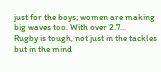just for the boys; women are making big waves too. With over 2.7...
Rugby is tough, not just in the tackles but in the mind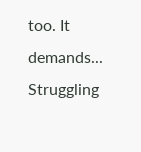too. It demands...
Struggling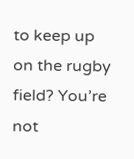to keep up on the rugby field? You’re not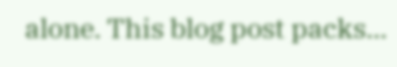alone. This blog post packs...